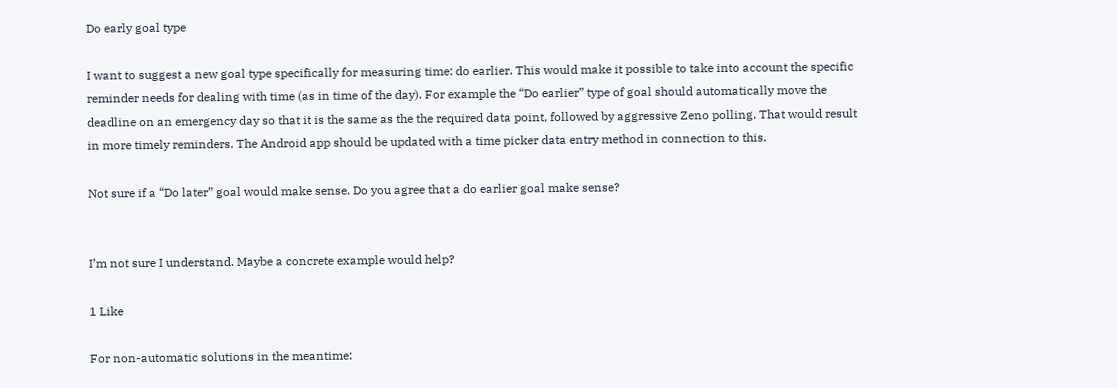Do early goal type

I want to suggest a new goal type specifically for measuring time: do earlier. This would make it possible to take into account the specific reminder needs for dealing with time (as in time of the day). For example the “Do earlier” type of goal should automatically move the deadline on an emergency day so that it is the same as the the required data point, followed by aggressive Zeno polling. That would result in more timely reminders. The Android app should be updated with a time picker data entry method in connection to this.

Not sure if a “Do later” goal would make sense. Do you agree that a do earlier goal make sense?


I’m not sure I understand. Maybe a concrete example would help?

1 Like

For non-automatic solutions in the meantime: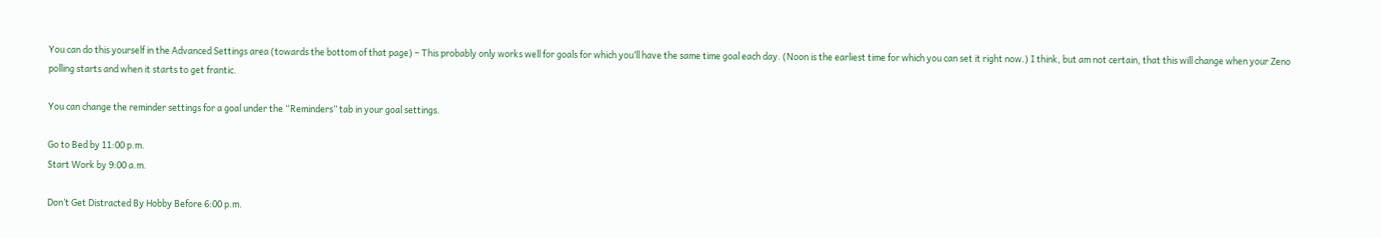You can do this yourself in the Advanced Settings area (towards the bottom of that page) – This probably only works well for goals for which you’ll have the same time goal each day. (Noon is the earliest time for which you can set it right now.) I think, but am not certain, that this will change when your Zeno polling starts and when it starts to get frantic.

You can change the reminder settings for a goal under the “Reminders” tab in your goal settings.

Go to Bed by 11:00 p.m.
Start Work by 9:00 a.m.

Don’t Get Distracted By Hobby Before 6:00 p.m.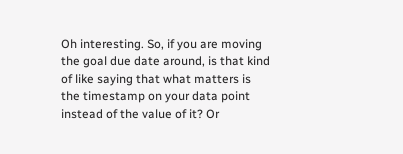Oh interesting. So, if you are moving the goal due date around, is that kind of like saying that what matters is the timestamp on your data point instead of the value of it? Or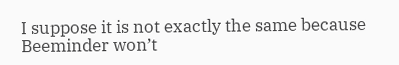I suppose it is not exactly the same because Beeminder won’t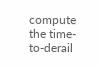compute the time-to-derail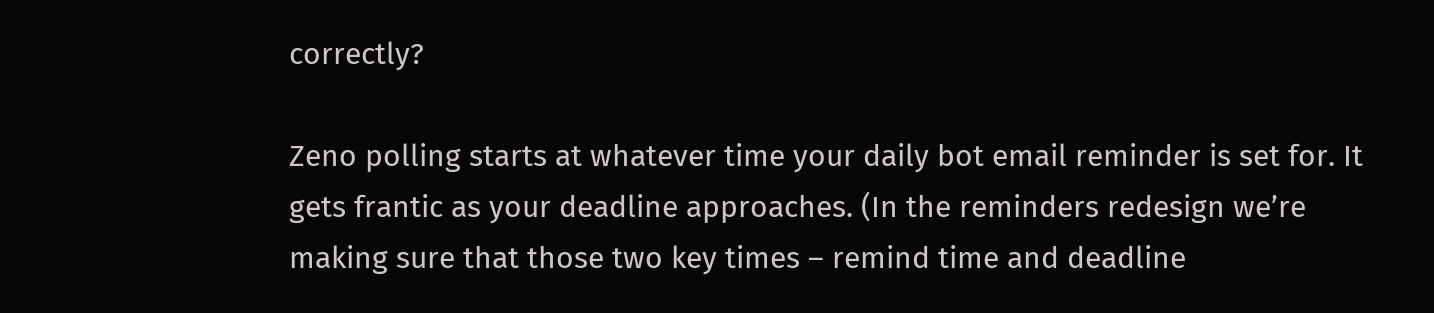correctly?

Zeno polling starts at whatever time your daily bot email reminder is set for. It gets frantic as your deadline approaches. (In the reminders redesign we’re making sure that those two key times – remind time and deadline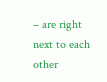– are right next to each other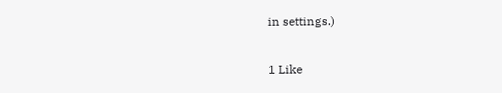in settings.)

1 Like